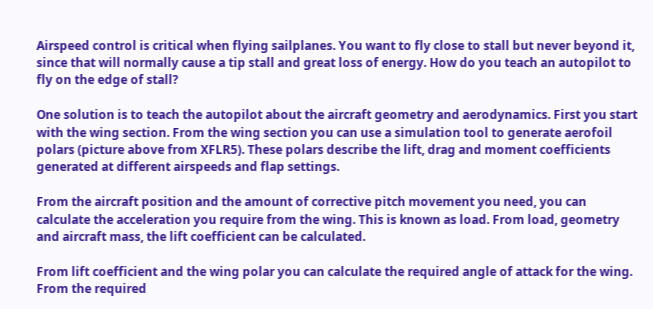Airspeed control is critical when flying sailplanes. You want to fly close to stall but never beyond it, since that will normally cause a tip stall and great loss of energy. How do you teach an autopilot to fly on the edge of stall?

One solution is to teach the autopilot about the aircraft geometry and aerodynamics. First you start with the wing section. From the wing section you can use a simulation tool to generate aerofoil polars (picture above from XFLR5). These polars describe the lift, drag and moment coefficients generated at different airspeeds and flap settings.

From the aircraft position and the amount of corrective pitch movement you need, you can calculate the acceleration you require from the wing. This is known as load. From load, geometry and aircraft mass, the lift coefficient can be calculated.

From lift coefficient and the wing polar you can calculate the required angle of attack for the wing. From the required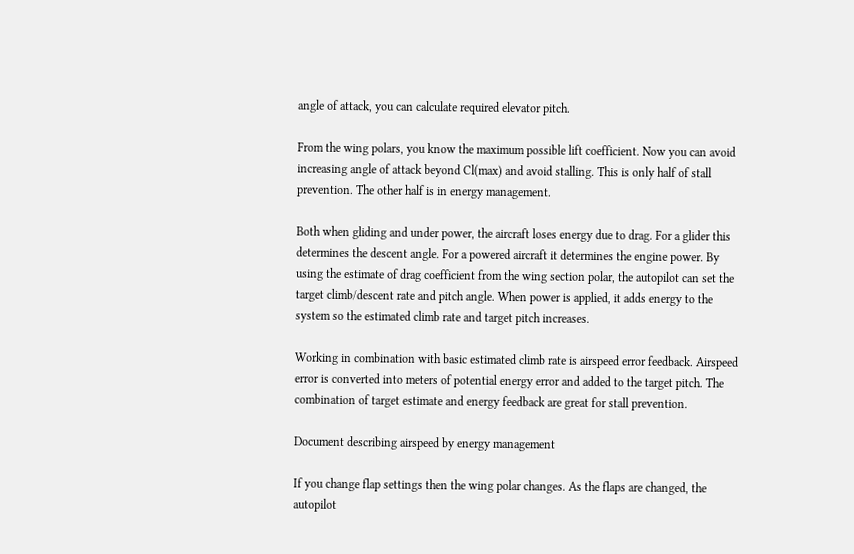angle of attack, you can calculate required elevator pitch.

From the wing polars, you know the maximum possible lift coefficient. Now you can avoid increasing angle of attack beyond Cl(max) and avoid stalling. This is only half of stall prevention. The other half is in energy management.

Both when gliding and under power, the aircraft loses energy due to drag. For a glider this determines the descent angle. For a powered aircraft it determines the engine power. By using the estimate of drag coefficient from the wing section polar, the autopilot can set the target climb/descent rate and pitch angle. When power is applied, it adds energy to the system so the estimated climb rate and target pitch increases.

Working in combination with basic estimated climb rate is airspeed error feedback. Airspeed error is converted into meters of potential energy error and added to the target pitch. The combination of target estimate and energy feedback are great for stall prevention.

Document describing airspeed by energy management

If you change flap settings then the wing polar changes. As the flaps are changed, the autopilot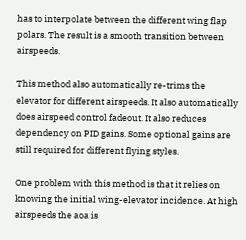has to interpolate between the different wing flap polars. The result is a smooth transition between airspeeds.

This method also automatically re-trims the elevator for different airspeeds. It also automatically does airspeed control fadeout. It also reduces dependency on PID gains. Some optional gains are still required for different flying styles.

One problem with this method is that it relies on knowing the initial wing-elevator incidence. At high airspeeds the aoa is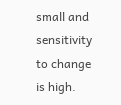small and sensitivity to change is high.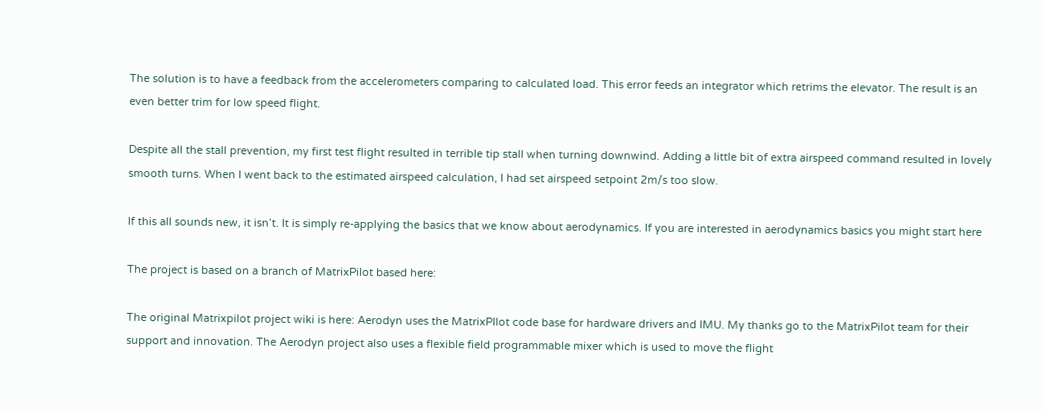The solution is to have a feedback from the accelerometers comparing to calculated load. This error feeds an integrator which retrims the elevator. The result is an even better trim for low speed flight.

Despite all the stall prevention, my first test flight resulted in terrible tip stall when turning downwind. Adding a little bit of extra airspeed command resulted in lovely smooth turns. When I went back to the estimated airspeed calculation, I had set airspeed setpoint 2m/s too slow.

If this all sounds new, it isn’t. It is simply re-applying the basics that we know about aerodynamics. If you are interested in aerodynamics basics you might start here

The project is based on a branch of MatrixPilot based here:

The original Matrixpilot project wiki is here: Aerodyn uses the MatrixPIlot code base for hardware drivers and IMU. My thanks go to the MatrixPilot team for their support and innovation. The Aerodyn project also uses a flexible field programmable mixer which is used to move the flight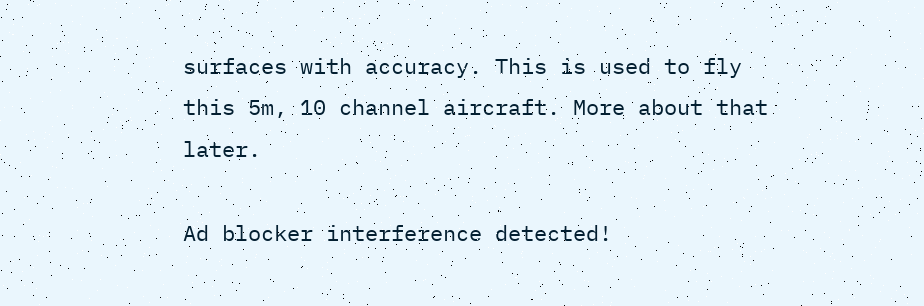surfaces with accuracy. This is used to fly this 5m, 10 channel aircraft. More about that later.

Ad blocker interference detected!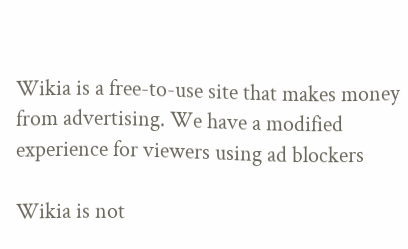Wikia is a free-to-use site that makes money from advertising. We have a modified experience for viewers using ad blockers

Wikia is not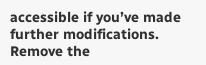accessible if you’ve made further modifications. Remove the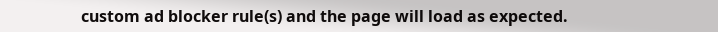custom ad blocker rule(s) and the page will load as expected.